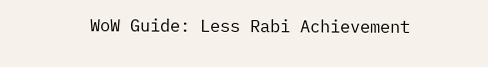WoW Guide: Less Rabi Achievement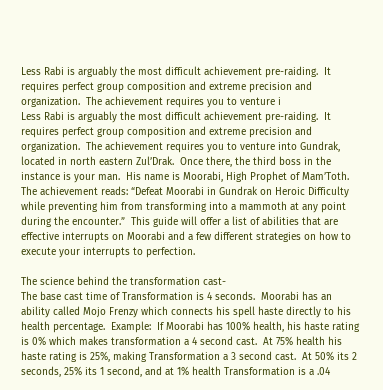Less Rabi is arguably the most difficult achievement pre-raiding.  It requires perfect group composition and extreme precision and organization.  The achievement requires you to venture i
Less Rabi is arguably the most difficult achievement pre-raiding.  It requires perfect group composition and extreme precision and organization.  The achievement requires you to venture into Gundrak, located in north eastern Zul’Drak.  Once there, the third boss in the instance is your man.  His name is Moorabi, High Prophet of Mam’Toth.  The achievement reads: “Defeat Moorabi in Gundrak on Heroic Difficulty while preventing him from transforming into a mammoth at any point during the encounter.”  This guide will offer a list of abilities that are effective interrupts on Moorabi and a few different strategies on how to execute your interrupts to perfection.

The science behind the transformation cast-
The base cast time of Transformation is 4 seconds.  Moorabi has an ability called Mojo Frenzy which connects his spell haste directly to his health percentage.  Example:  If Moorabi has 100% health, his haste rating is 0% which makes transformation a 4 second cast.  At 75% health his haste rating is 25%, making Transformation a 3 second cast.  At 50% its 2 seconds, 25% its 1 second, and at 1% health Transformation is a .04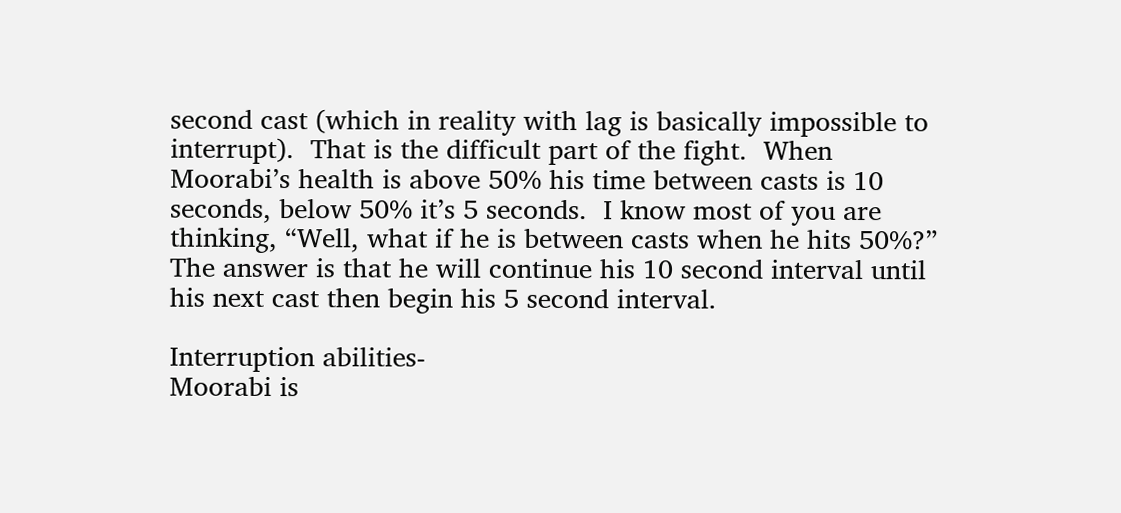second cast (which in reality with lag is basically impossible to interrupt).  That is the difficult part of the fight.  When Moorabi’s health is above 50% his time between casts is 10 seconds, below 50% it’s 5 seconds.  I know most of you are thinking, “Well, what if he is between casts when he hits 50%?” The answer is that he will continue his 10 second interval until his next cast then begin his 5 second interval.

Interruption abilities-
Moorabi is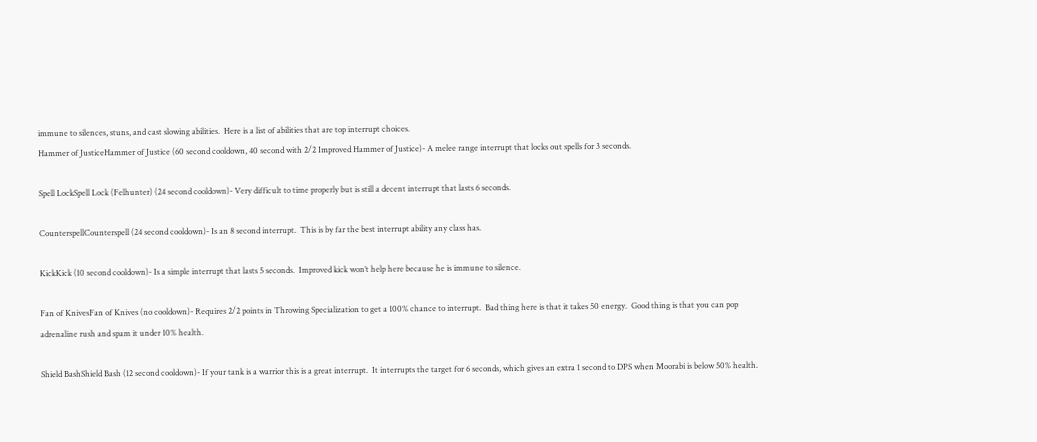immune to silences, stuns, and cast slowing abilities.  Here is a list of abilities that are top interrupt choices.
Hammer of JusticeHammer of Justice (60 second cooldown, 40 second with 2/2 Improved Hammer of Justice)- A melee range interrupt that locks out spells for 3 seconds.

Spell LockSpell Lock (Felhunter) (24 second cooldown)- Very difficult to time properly but is still a decent interrupt that lasts 6 seconds.

CounterspellCounterspell (24 second cooldown)- Is an 8 second interrupt.  This is by far the best interrupt ability any class has.

KickKick (10 second cooldown)- Is a simple interrupt that lasts 5 seconds.  Improved kick won’t help here because he is immune to silence.

Fan of KnivesFan of Knives (no cooldown)- Requires 2/2 points in Throwing Specialization to get a 100% chance to interrupt.  Bad thing here is that it takes 50 energy.  Good thing is that you can pop adrenaline rush and spam it under 10% health.

Shield BashShield Bash (12 second cooldown)- If your tank is a warrior this is a great interrupt.  It interrupts the target for 6 seconds, which gives an extra 1 second to DPS when Moorabi is below 50% health.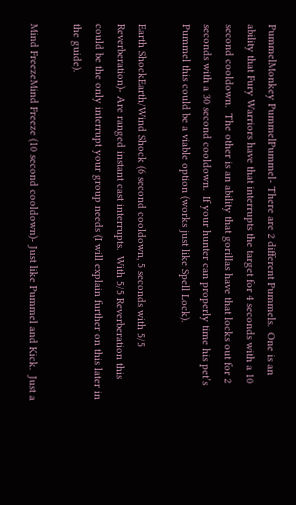PummelMonkey PummelPummel- There are 2 different Pummels.  One is an ability that Fury Warriors have that interrupts the target for 4 seconds with a 10 second cooldown.  The other is an ability that gorillas have that locks out for 2 seconds with a 30 second cooldown.  If your hunter can properly time his pet’s Pummel this could be a viable option (works just like Spell Lock).

Earth ShockEarth/Wind Shock (6 second cooldown, 5 seconds with 5/5 Reverberation)- Are ranged instant cast interrupts.  With 5/5 Reverberation this could be the only interrupt your group needs (I will explain further on this later in the guide).

Mind FreezeMind Freeze (10 second cooldown)- Just like Pummel and Kick.  Just a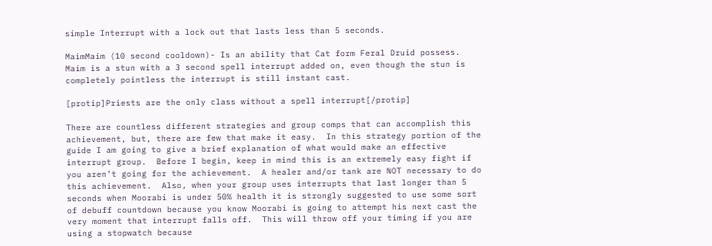simple Interrupt with a lock out that lasts less than 5 seconds.

MaimMaim (10 second cooldown)- Is an ability that Cat form Feral Druid possess.  Maim is a stun with a 3 second spell interrupt added on, even though the stun is completely pointless the interrupt is still instant cast.

[protip]Priests are the only class without a spell interrupt[/protip]

There are countless different strategies and group comps that can accomplish this achievement, but, there are few that make it easy.  In this strategy portion of the guide I am going to give a brief explanation of what would make an effective interrupt group.  Before I begin, keep in mind this is an extremely easy fight if you aren’t going for the achievement.  A healer and/or tank are NOT necessary to do this achievement.  Also, when your group uses interrupts that last longer than 5 seconds when Moorabi is under 50% health it is strongly suggested to use some sort of debuff countdown because you know Moorabi is going to attempt his next cast the very moment that interrupt falls off.  This will throw off your timing if you are using a stopwatch because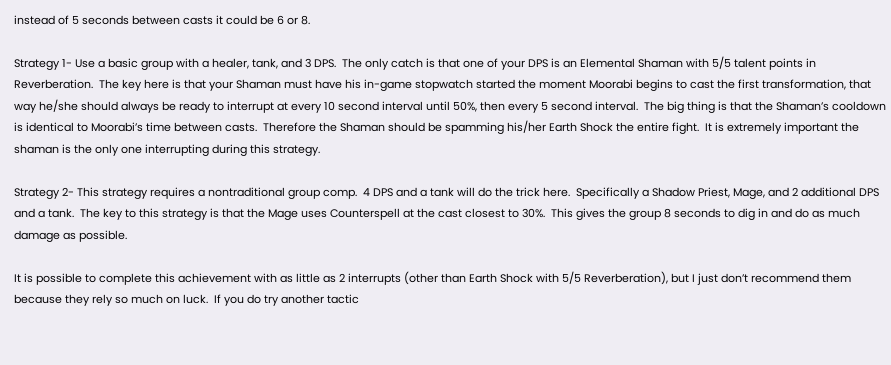instead of 5 seconds between casts it could be 6 or 8.

Strategy 1- Use a basic group with a healer, tank, and 3 DPS.  The only catch is that one of your DPS is an Elemental Shaman with 5/5 talent points in Reverberation.  The key here is that your Shaman must have his in-game stopwatch started the moment Moorabi begins to cast the first transformation, that way he/she should always be ready to interrupt at every 10 second interval until 50%, then every 5 second interval.  The big thing is that the Shaman’s cooldown is identical to Moorabi’s time between casts.  Therefore the Shaman should be spamming his/her Earth Shock the entire fight.  It is extremely important the shaman is the only one interrupting during this strategy.

Strategy 2- This strategy requires a nontraditional group comp.  4 DPS and a tank will do the trick here.  Specifically a Shadow Priest, Mage, and 2 additional DPS and a tank.  The key to this strategy is that the Mage uses Counterspell at the cast closest to 30%.  This gives the group 8 seconds to dig in and do as much damage as possible.

It is possible to complete this achievement with as little as 2 interrupts (other than Earth Shock with 5/5 Reverberation), but I just don’t recommend them because they rely so much on luck.  If you do try another tactic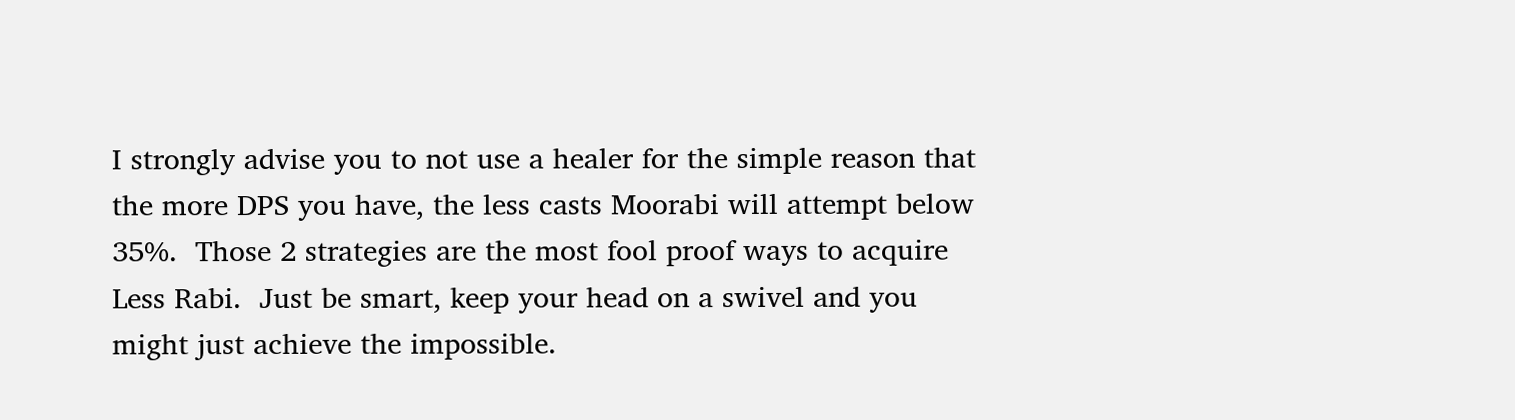I strongly advise you to not use a healer for the simple reason that the more DPS you have, the less casts Moorabi will attempt below 35%.  Those 2 strategies are the most fool proof ways to acquire Less Rabi.  Just be smart, keep your head on a swivel and you might just achieve the impossible.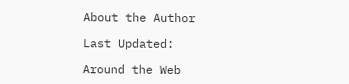About the Author

Last Updated:

Around the Web